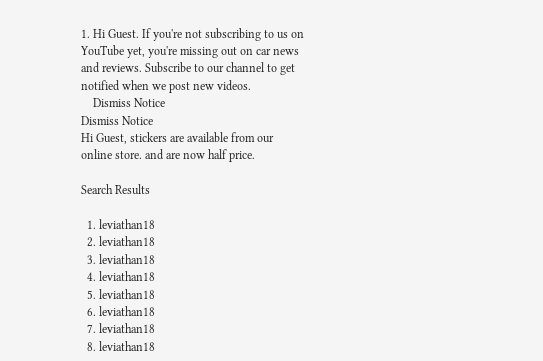1. Hi Guest. If you're not subscribing to us on YouTube yet, you're missing out on car news and reviews. Subscribe to our channel to get notified when we post new videos.
    Dismiss Notice
Dismiss Notice
Hi Guest, stickers are available from our online store. and are now half price.

Search Results

  1. leviathan18
  2. leviathan18
  3. leviathan18
  4. leviathan18
  5. leviathan18
  6. leviathan18
  7. leviathan18
  8. leviathan18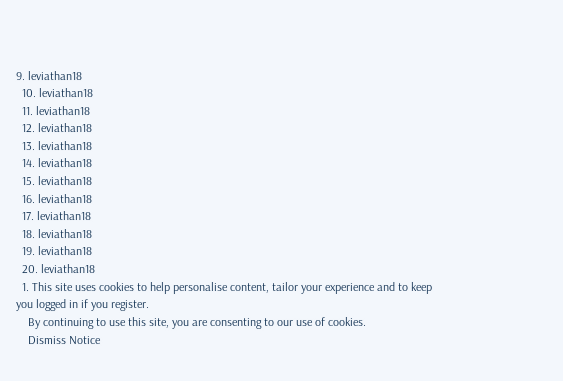9. leviathan18
  10. leviathan18
  11. leviathan18
  12. leviathan18
  13. leviathan18
  14. leviathan18
  15. leviathan18
  16. leviathan18
  17. leviathan18
  18. leviathan18
  19. leviathan18
  20. leviathan18
  1. This site uses cookies to help personalise content, tailor your experience and to keep you logged in if you register.
    By continuing to use this site, you are consenting to our use of cookies.
    Dismiss Notice